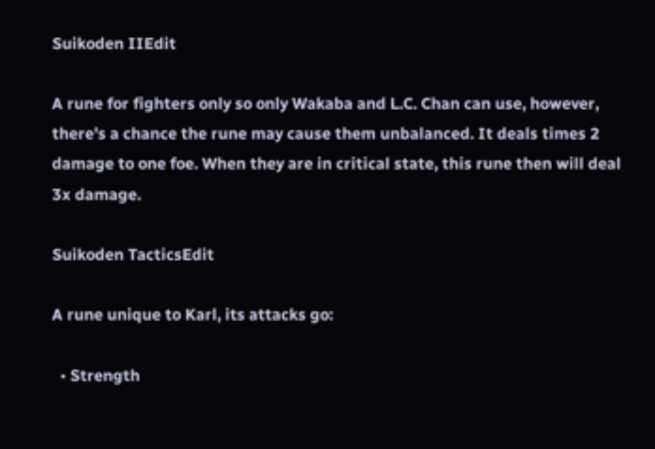Suikoden IIEdit

A rune for fighters only so only Wakaba and L.C. Chan can use, however, there's a chance the rune may cause them unbalanced. It deals times 2 damage to one foe. When they are in critical state, this rune then will deal 3x damage.

Suikoden TacticsEdit

A rune unique to Karl, its attacks go:

  • Strength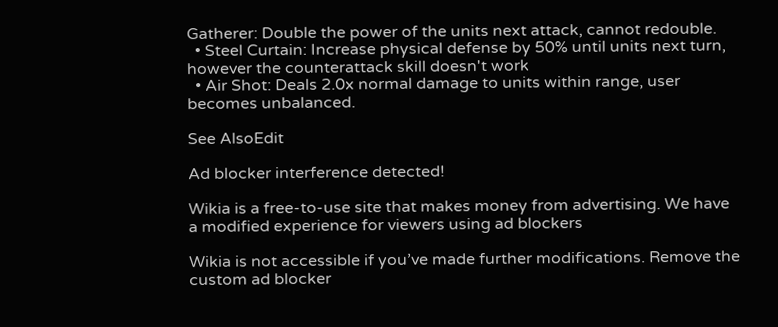Gatherer: Double the power of the units next attack, cannot redouble.
  • Steel Curtain: Increase physical defense by 50% until units next turn, however the counterattack skill doesn't work
  • Air Shot: Deals 2.0x normal damage to units within range, user becomes unbalanced.

See AlsoEdit

Ad blocker interference detected!

Wikia is a free-to-use site that makes money from advertising. We have a modified experience for viewers using ad blockers

Wikia is not accessible if you’ve made further modifications. Remove the custom ad blocker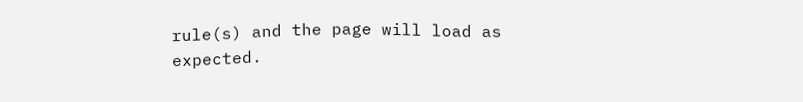rule(s) and the page will load as expected.